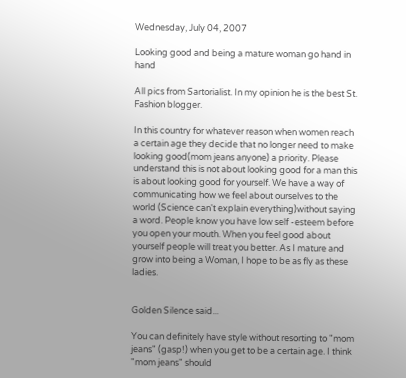Wednesday, July 04, 2007

Looking good and being a mature woman go hand in hand

All pics from Sartorialist. In my opinion he is the best St. Fashion blogger.

In this country for whatever reason when women reach a certain age they decide that no longer need to make looking good(mom jeans anyone) a priority. Please understand this is not about looking good for a man this is about looking good for yourself. We have a way of communicating how we feel about ourselves to the world (Science can't explain everything)without saying a word. People know you have low self -esteem before you open your mouth. When you feel good about yourself people will treat you better. As I mature and grow into being a Woman, I hope to be as fly as these ladies.


Golden Silence said...

You can definitely have style without resorting to "mom jeans" (gasp!) when you get to be a certain age. I think "mom jeans" should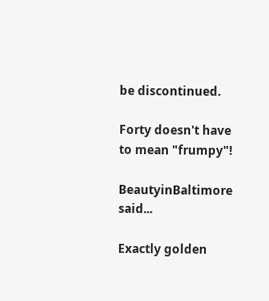be discontinued.

Forty doesn't have to mean "frumpy"!

BeautyinBaltimore said...

Exactly golden